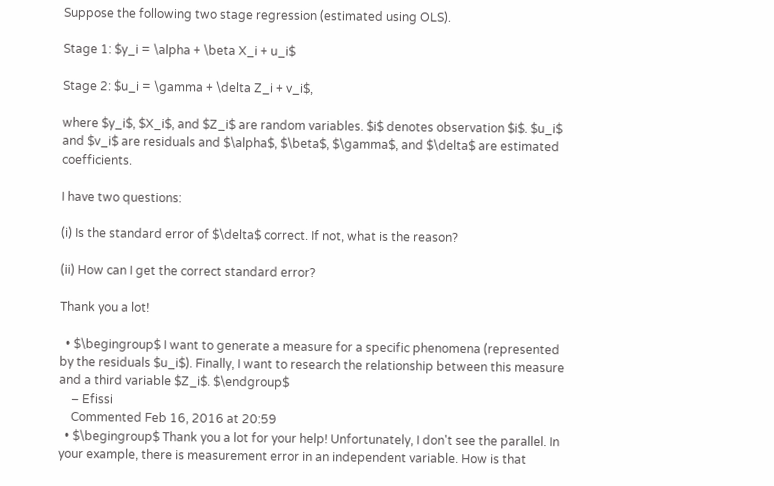Suppose the following two stage regression (estimated using OLS).

Stage 1: $y_i = \alpha + \beta X_i + u_i$

Stage 2: $u_i = \gamma + \delta Z_i + v_i$,

where $y_i$, $X_i$, and $Z_i$ are random variables. $i$ denotes observation $i$. $u_i$ and $v_i$ are residuals and $\alpha$, $\beta$, $\gamma$, and $\delta$ are estimated coefficients.

I have two questions:

(i) Is the standard error of $\delta$ correct. If not, what is the reason?

(ii) How can I get the correct standard error?

Thank you a lot!

  • $\begingroup$ I want to generate a measure for a specific phenomena (represented by the residuals $u_i$). Finally, I want to research the relationship between this measure and a third variable $Z_i$. $\endgroup$
    – Efissi
    Commented Feb 16, 2016 at 20:59
  • $\begingroup$ Thank you a lot for your help! Unfortunately, I don't see the parallel. In your example, there is measurement error in an independent variable. How is that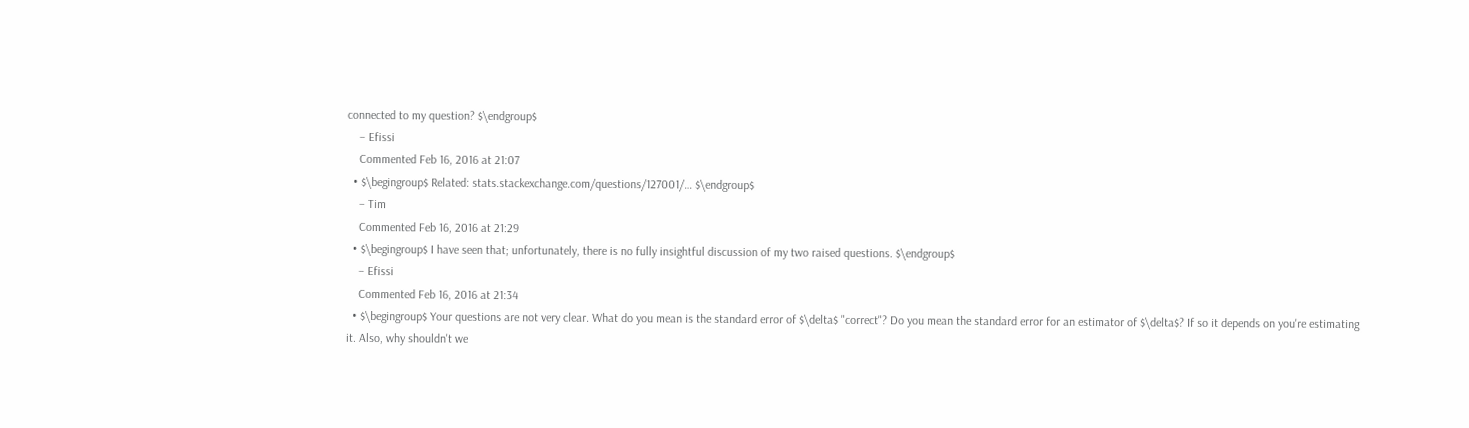connected to my question? $\endgroup$
    – Efissi
    Commented Feb 16, 2016 at 21:07
  • $\begingroup$ Related: stats.stackexchange.com/questions/127001/… $\endgroup$
    – Tim
    Commented Feb 16, 2016 at 21:29
  • $\begingroup$ I have seen that; unfortunately, there is no fully insightful discussion of my two raised questions. $\endgroup$
    – Efissi
    Commented Feb 16, 2016 at 21:34
  • $\begingroup$ Your questions are not very clear. What do you mean is the standard error of $\delta$ "correct"? Do you mean the standard error for an estimator of $\delta$? If so it depends on you're estimating it. Also, why shouldn't we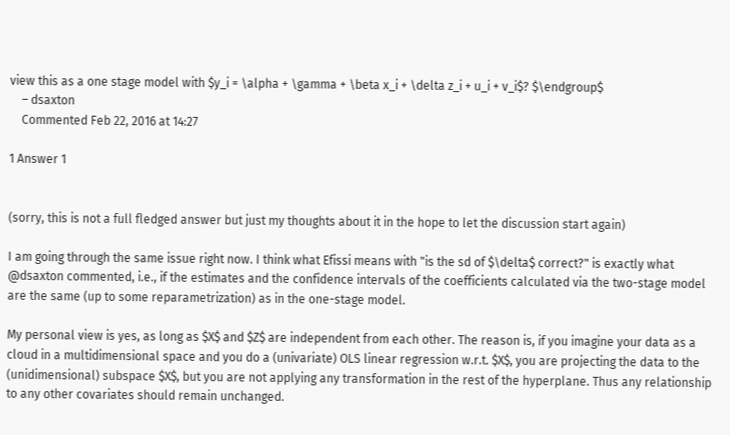view this as a one stage model with $y_i = \alpha + \gamma + \beta x_i + \delta z_i + u_i + v_i$? $\endgroup$
    – dsaxton
    Commented Feb 22, 2016 at 14:27

1 Answer 1


(sorry, this is not a full fledged answer but just my thoughts about it in the hope to let the discussion start again)

I am going through the same issue right now. I think what Efissi means with "is the sd of $\delta$ correct?" is exactly what @dsaxton commented, i.e., if the estimates and the confidence intervals of the coefficients calculated via the two-stage model are the same (up to some reparametrization) as in the one-stage model.

My personal view is yes, as long as $X$ and $Z$ are independent from each other. The reason is, if you imagine your data as a cloud in a multidimensional space and you do a (univariate) OLS linear regression w.r.t. $X$, you are projecting the data to the (unidimensional) subspace $X$, but you are not applying any transformation in the rest of the hyperplane. Thus any relationship to any other covariates should remain unchanged.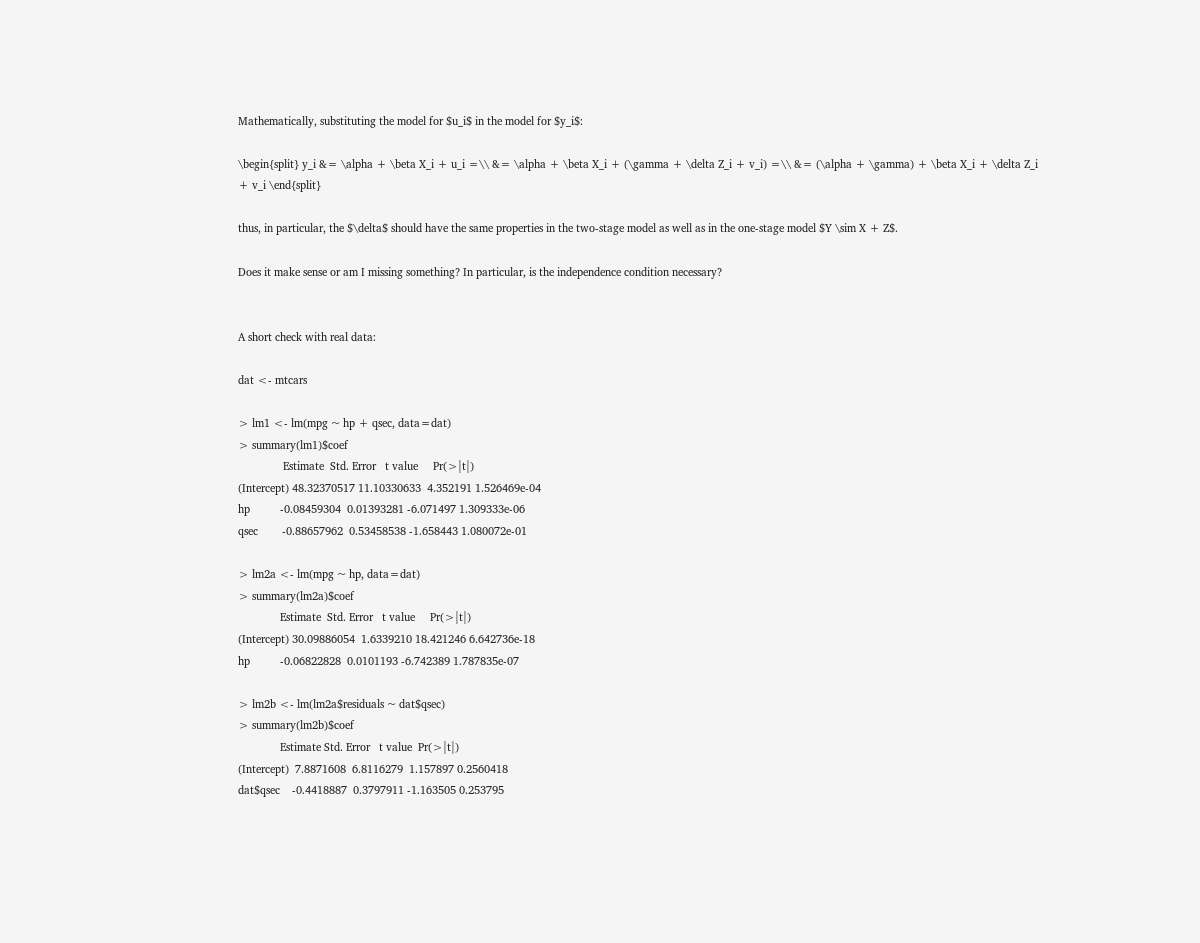Mathematically, substituting the model for $u_i$ in the model for $y_i$:

\begin{split} y_i &= \alpha + \beta X_i + u_i =\\ &= \alpha + \beta X_i + (\gamma + \delta Z_i + v_i) =\\ &= (\alpha + \gamma) + \beta X_i + \delta Z_i + v_i \end{split}

thus, in particular, the $\delta$ should have the same properties in the two-stage model as well as in the one-stage model $Y \sim X + Z$.

Does it make sense or am I missing something? In particular, is the independence condition necessary?


A short check with real data:

dat <- mtcars

> lm1 <- lm(mpg ~ hp + qsec, data=dat)
> summary(lm1)$coef
               Estimate  Std. Error   t value     Pr(>|t|)
(Intercept) 48.32370517 11.10330633  4.352191 1.526469e-04
hp          -0.08459304  0.01393281 -6.071497 1.309333e-06
qsec        -0.88657962  0.53458538 -1.658443 1.080072e-01

> lm2a <- lm(mpg ~ hp, data=dat)
> summary(lm2a)$coef
              Estimate  Std. Error   t value     Pr(>|t|)
(Intercept) 30.09886054  1.6339210 18.421246 6.642736e-18
hp          -0.06822828  0.0101193 -6.742389 1.787835e-07

> lm2b <- lm(lm2a$residuals ~ dat$qsec)
> summary(lm2b)$coef
              Estimate Std. Error   t value  Pr(>|t|)
(Intercept)  7.8871608  6.8116279  1.157897 0.2560418
dat$qsec    -0.4418887  0.3797911 -1.163505 0.253795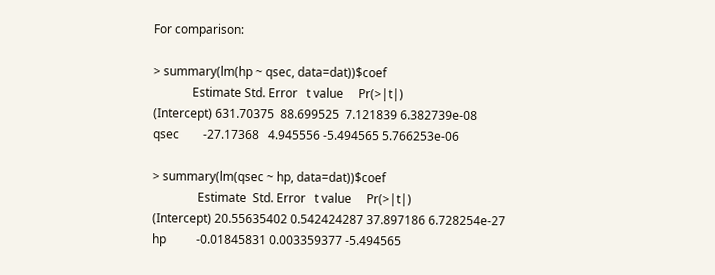For comparison:

> summary(lm(hp ~ qsec, data=dat))$coef
             Estimate Std. Error   t value     Pr(>|t|)
(Intercept) 631.70375  88.699525  7.121839 6.382739e-08
qsec        -27.17368   4.945556 -5.494565 5.766253e-06

> summary(lm(qsec ~ hp, data=dat))$coef
               Estimate  Std. Error   t value     Pr(>|t|)
(Intercept) 20.55635402 0.542424287 37.897186 6.728254e-27
hp          -0.01845831 0.003359377 -5.494565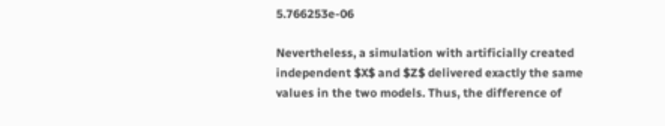5.766253e-06

Nevertheless, a simulation with artificially created independent $X$ and $Z$ delivered exactly the same values in the two models. Thus, the difference of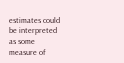estimates could be interpreted as some measure of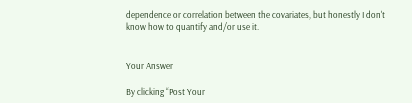dependence or correlation between the covariates, but honestly I don't know how to quantify and/or use it.


Your Answer

By clicking “Post Your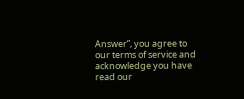Answer”, you agree to our terms of service and acknowledge you have read our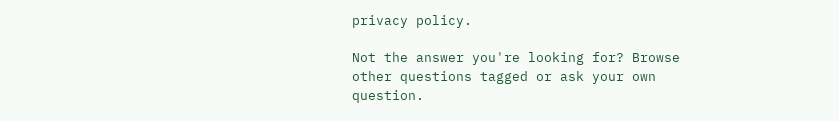privacy policy.

Not the answer you're looking for? Browse other questions tagged or ask your own question.